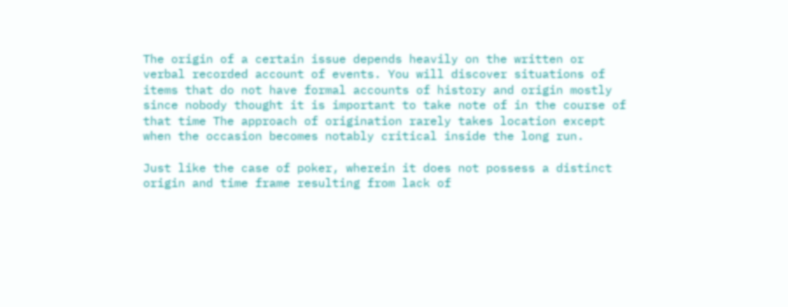The origin of a certain issue depends heavily on the written or verbal recorded account of events. You will discover situations of items that do not have formal accounts of history and origin mostly since nobody thought it is important to take note of in the course of that time The approach of origination rarely takes location except when the occasion becomes notably critical inside the long run.

Just like the case of poker, wherein it does not possess a distinct origin and time frame resulting from lack of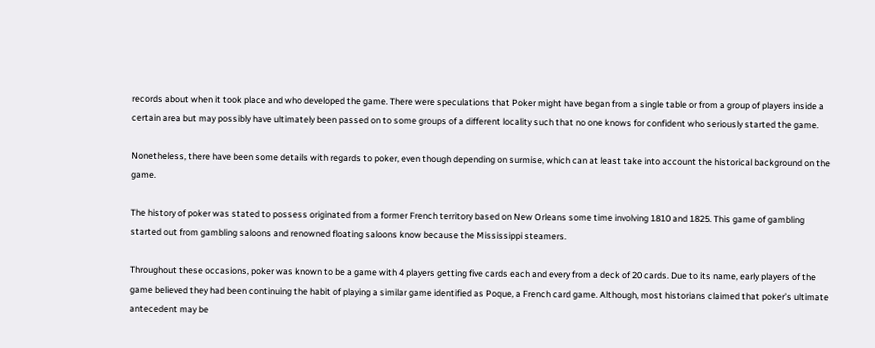records about when it took place and who developed the game. There were speculations that Poker might have began from a single table or from a group of players inside a certain area but may possibly have ultimately been passed on to some groups of a different locality such that no one knows for confident who seriously started the game.

Nonetheless, there have been some details with regards to poker, even though depending on surmise, which can at least take into account the historical background on the game.

The history of poker was stated to possess originated from a former French territory based on New Orleans some time involving 1810 and 1825. This game of gambling started out from gambling saloons and renowned floating saloons know because the Mississippi steamers.

Throughout these occasions, poker was known to be a game with 4 players getting five cards each and every from a deck of 20 cards. Due to its name, early players of the game believed they had been continuing the habit of playing a similar game identified as Poque, a French card game. Although, most historians claimed that poker’s ultimate antecedent may be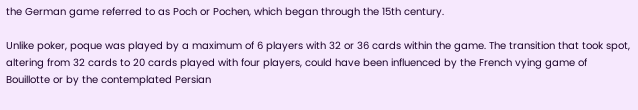the German game referred to as Poch or Pochen, which began through the 15th century.

Unlike poker, poque was played by a maximum of 6 players with 32 or 36 cards within the game. The transition that took spot, altering from 32 cards to 20 cards played with four players, could have been influenced by the French vying game of Bouillotte or by the contemplated Persian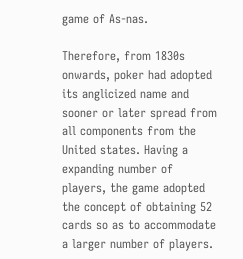game of As-nas.

Therefore, from 1830s onwards, poker had adopted its anglicized name and sooner or later spread from all components from the United states. Having a expanding number of players, the game adopted the concept of obtaining 52 cards so as to accommodate a larger number of players.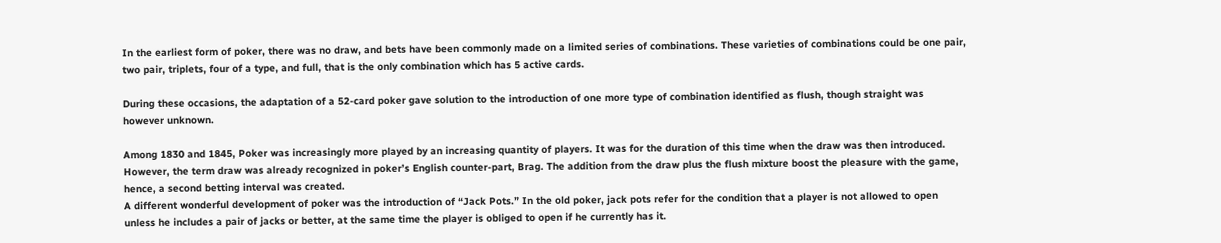In the earliest form of poker, there was no draw, and bets have been commonly made on a limited series of combinations. These varieties of combinations could be one pair, two pair, triplets, four of a type, and full, that is the only combination which has 5 active cards.

During these occasions, the adaptation of a 52-card poker gave solution to the introduction of one more type of combination identified as flush, though straight was however unknown.

Among 1830 and 1845, Poker was increasingly more played by an increasing quantity of players. It was for the duration of this time when the draw was then introduced. However, the term draw was already recognized in poker’s English counter-part, Brag. The addition from the draw plus the flush mixture boost the pleasure with the game, hence, a second betting interval was created.
A different wonderful development of poker was the introduction of “Jack Pots.” In the old poker, jack pots refer for the condition that a player is not allowed to open unless he includes a pair of jacks or better, at the same time the player is obliged to open if he currently has it.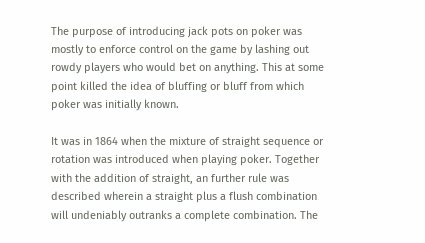The purpose of introducing jack pots on poker was mostly to enforce control on the game by lashing out rowdy players who would bet on anything. This at some point killed the idea of bluffing or bluff from which poker was initially known.

It was in 1864 when the mixture of straight sequence or rotation was introduced when playing poker. Together with the addition of straight, an further rule was described wherein a straight plus a flush combination will undeniably outranks a complete combination. The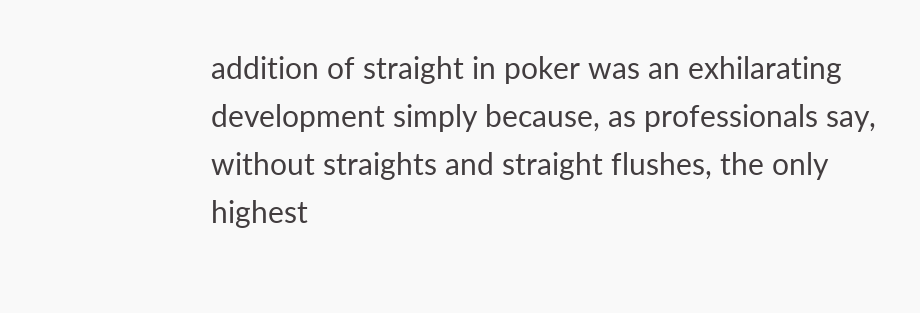addition of straight in poker was an exhilarating development simply because, as professionals say, without straights and straight flushes, the only highest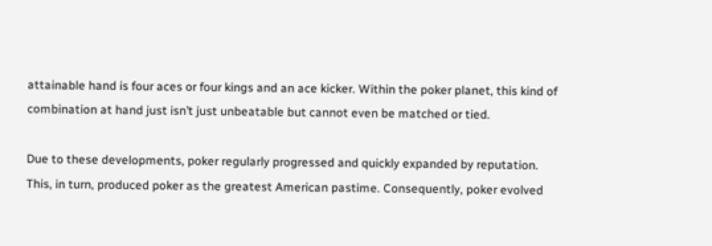attainable hand is four aces or four kings and an ace kicker. Within the poker planet, this kind of combination at hand just isn’t just unbeatable but cannot even be matched or tied.

Due to these developments, poker regularly progressed and quickly expanded by reputation. This, in turn, produced poker as the greatest American pastime. Consequently, poker evolved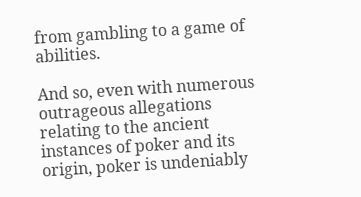from gambling to a game of abilities.

And so, even with numerous outrageous allegations relating to the ancient instances of poker and its origin, poker is undeniably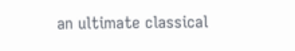an ultimate classical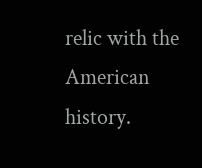relic with the American history.